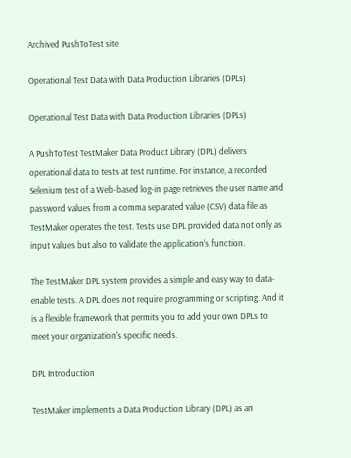Archived PushToTest site

Operational Test Data with Data Production Libraries (DPLs)

Operational Test Data with Data Production Libraries (DPLs)

A PushToTest TestMaker Data Product Library (DPL) delivers operational data to tests at test runtime. For instance, a recorded Selenium test of a Web-based log-in page retrieves the user name and password values from a comma separated value (CSV) data file as TestMaker operates the test. Tests use DPL provided data not only as input values but also to validate the application's function.

The TestMaker DPL system provides a simple and easy way to data-enable tests. A DPL does not require programming or scripting. And it is a flexible framework that permits you to add your own DPLs to meet your organization's specific needs.

DPL Introduction

TestMaker implements a Data Production Library (DPL) as an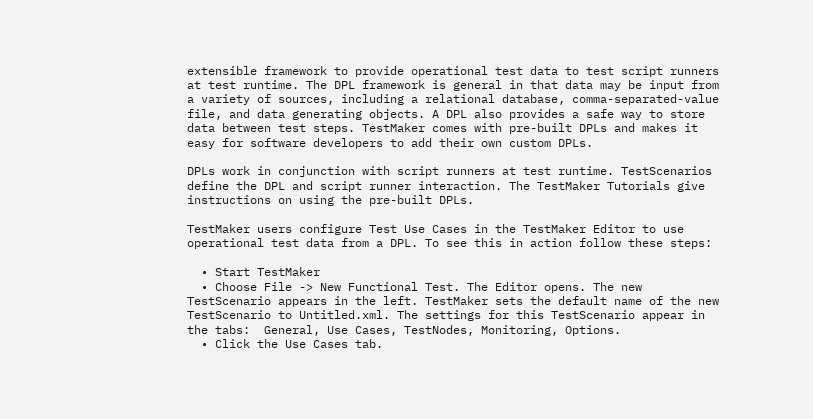extensible framework to provide operational test data to test script runners at test runtime. The DPL framework is general in that data may be input from a variety of sources, including a relational database, comma-separated-value file, and data generating objects. A DPL also provides a safe way to store data between test steps. TestMaker comes with pre-built DPLs and makes it easy for software developers to add their own custom DPLs.

DPLs work in conjunction with script runners at test runtime. TestScenarios define the DPL and script runner interaction. The TestMaker Tutorials give instructions on using the pre-built DPLs.

TestMaker users configure Test Use Cases in the TestMaker Editor to use operational test data from a DPL. To see this in action follow these steps:

  • Start TestMaker
  • Choose File -> New Functional Test. The Editor opens. The new TestScenario appears in the left. TestMaker sets the default name of the new TestScenario to Untitled.xml. The settings for this TestScenario appear in the tabs:  General, Use Cases, TestNodes, Monitoring, Options.
  • Click the Use Cases tab.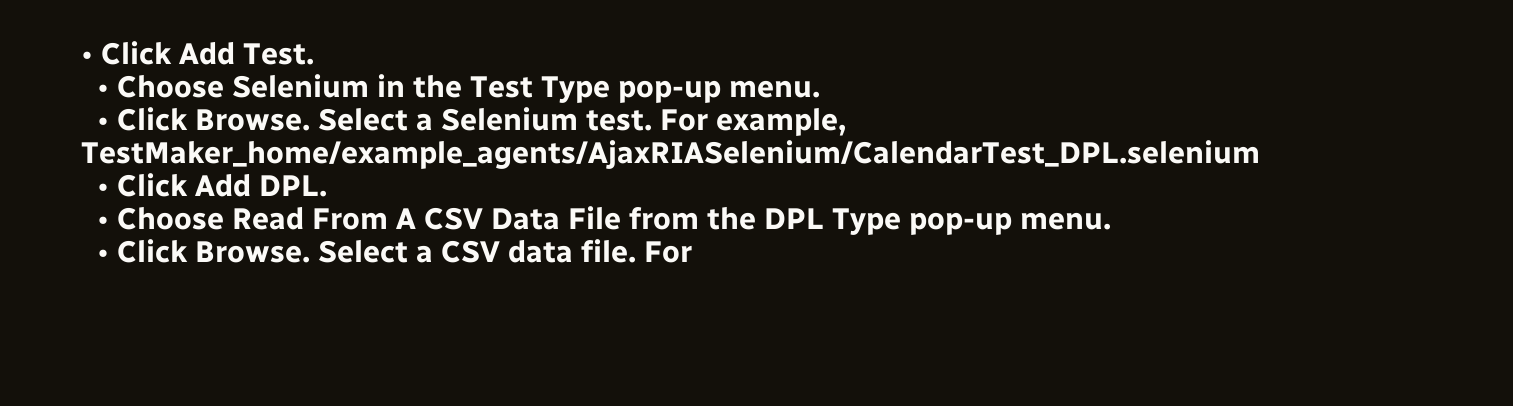• Click Add Test.
  • Choose Selenium in the Test Type pop-up menu.
  • Click Browse. Select a Selenium test. For example, TestMaker_home/example_agents/AjaxRIASelenium/CalendarTest_DPL.selenium
  • Click Add DPL.
  • Choose Read From A CSV Data File from the DPL Type pop-up menu.
  • Click Browse. Select a CSV data file. For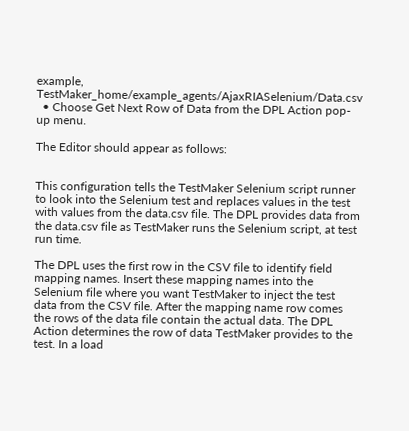example, TestMaker_home/example_agents/AjaxRIASelenium/Data.csv
  • Choose Get Next Row of Data from the DPL Action pop-up menu.

The Editor should appear as follows:


This configuration tells the TestMaker Selenium script runner to look into the Selenium test and replaces values in the test with values from the data.csv file. The DPL provides data from the data.csv file as TestMaker runs the Selenium script, at test run time.

The DPL uses the first row in the CSV file to identify field mapping names. Insert these mapping names into the Selenium file where you want TestMaker to inject the test data from the CSV file. After the mapping name row comes the rows of the data file contain the actual data. The DPL Action determines the row of data TestMaker provides to the test. In a load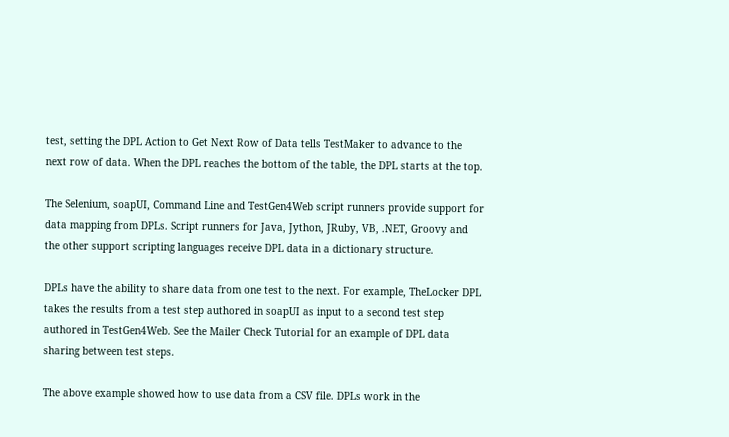test, setting the DPL Action to Get Next Row of Data tells TestMaker to advance to the next row of data. When the DPL reaches the bottom of the table, the DPL starts at the top.

The Selenium, soapUI, Command Line and TestGen4Web script runners provide support for data mapping from DPLs. Script runners for Java, Jython, JRuby, VB, .NET, Groovy and the other support scripting languages receive DPL data in a dictionary structure.

DPLs have the ability to share data from one test to the next. For example, TheLocker DPL takes the results from a test step authored in soapUI as input to a second test step authored in TestGen4Web. See the Mailer Check Tutorial for an example of DPL data sharing between test steps.

The above example showed how to use data from a CSV file. DPLs work in the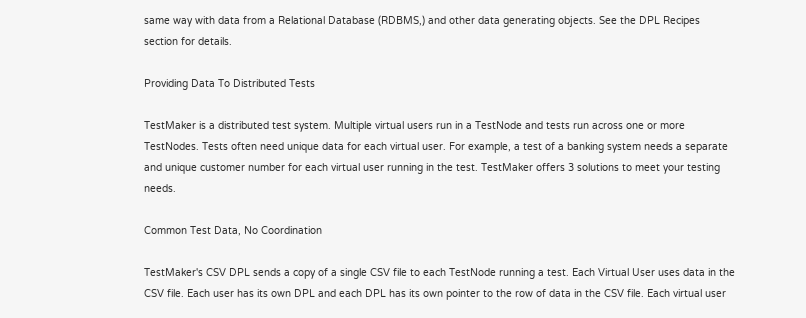same way with data from a Relational Database (RDBMS,) and other data generating objects. See the DPL Recipes section for details.

Providing Data To Distributed Tests

TestMaker is a distributed test system. Multiple virtual users run in a TestNode and tests run across one or more TestNodes. Tests often need unique data for each virtual user. For example, a test of a banking system needs a separate and unique customer number for each virtual user running in the test. TestMaker offers 3 solutions to meet your testing needs.

Common Test Data, No Coordination

TestMaker's CSV DPL sends a copy of a single CSV file to each TestNode running a test. Each Virtual User uses data in the CSV file. Each user has its own DPL and each DPL has its own pointer to the row of data in the CSV file. Each virtual user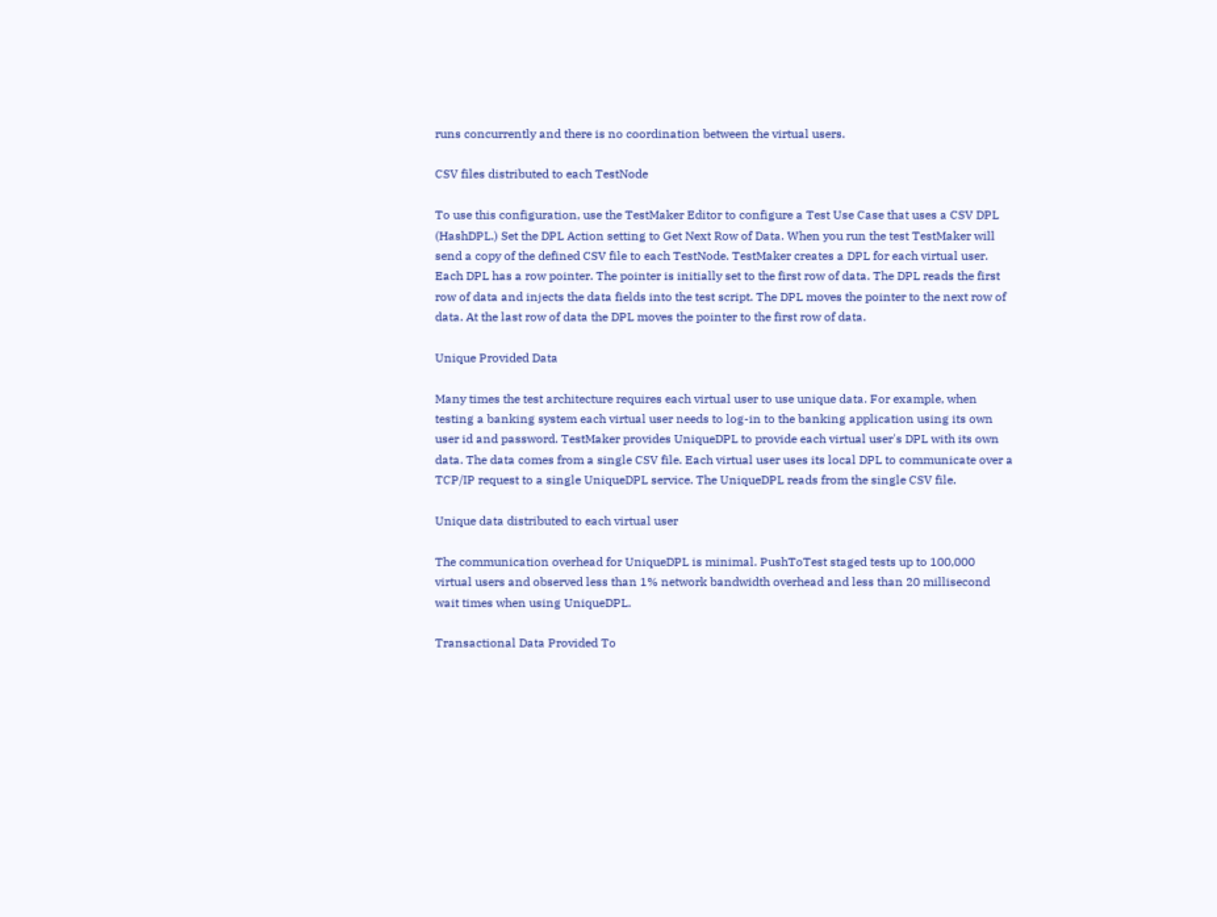runs concurrently and there is no coordination between the virtual users.

CSV files distributed to each TestNode

To use this configuration, use the TestMaker Editor to configure a Test Use Case that uses a CSV DPL (HashDPL.) Set the DPL Action setting to Get Next Row of Data. When you run the test TestMaker will send a copy of the defined CSV file to each TestNode. TestMaker creates a DPL for each virtual user. Each DPL has a row pointer. The pointer is initially set to the first row of data. The DPL reads the first row of data and injects the data fields into the test script. The DPL moves the pointer to the next row of data. At the last row of data the DPL moves the pointer to the first row of data.

Unique Provided Data

Many times the test architecture requires each virtual user to use unique data. For example, when testing a banking system each virtual user needs to log-in to the banking application using its own user id and password. TestMaker provides UniqueDPL to provide each virtual user's DPL with its own data. The data comes from a single CSV file. Each virtual user uses its local DPL to communicate over a TCP/IP request to a single UniqueDPL service. The UniqueDPL reads from the single CSV file.

Unique data distributed to each virtual user

The communication overhead for UniqueDPL is minimal. PushToTest staged tests up to 100,000 virtual users and observed less than 1% network bandwidth overhead and less than 20 millisecond wait times when using UniqueDPL.

Transactional Data Provided To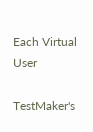Each Virtual User

TestMaker's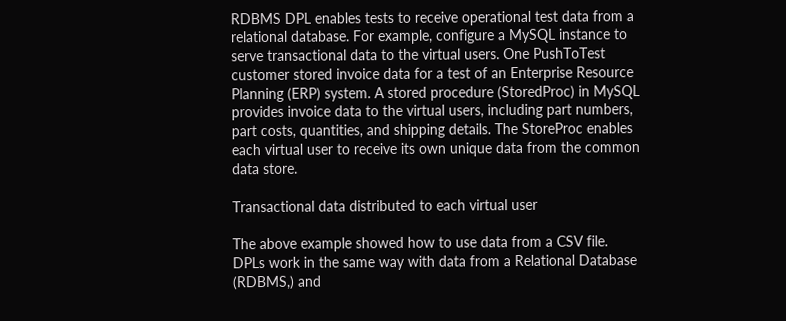RDBMS DPL enables tests to receive operational test data from a relational database. For example, configure a MySQL instance to serve transactional data to the virtual users. One PushToTest customer stored invoice data for a test of an Enterprise Resource Planning (ERP) system. A stored procedure (StoredProc) in MySQL provides invoice data to the virtual users, including part numbers, part costs, quantities, and shipping details. The StoreProc enables each virtual user to receive its own unique data from the common data store.

Transactional data distributed to each virtual user

The above example showed how to use data from a CSV file. DPLs work in the same way with data from a Relational Database (RDBMS,) and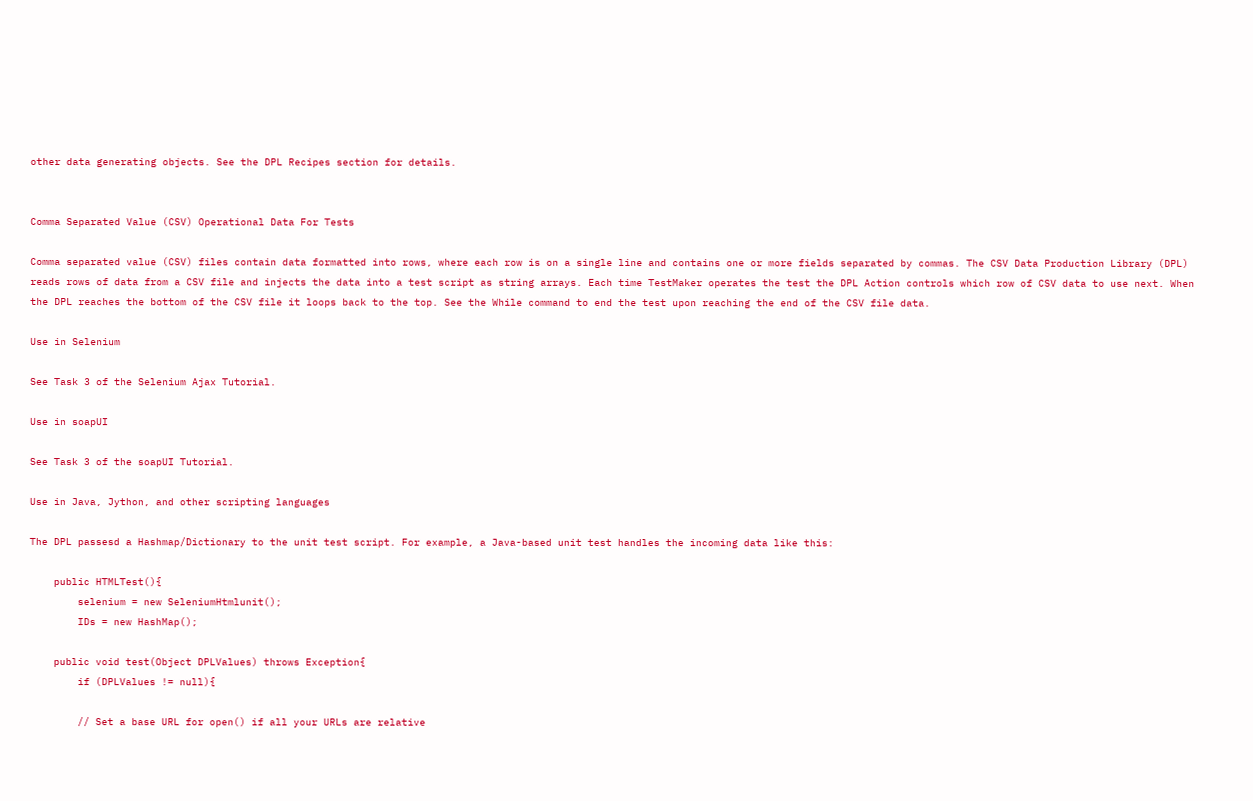other data generating objects. See the DPL Recipes section for details.


Comma Separated Value (CSV) Operational Data For Tests

Comma separated value (CSV) files contain data formatted into rows, where each row is on a single line and contains one or more fields separated by commas. The CSV Data Production Library (DPL) reads rows of data from a CSV file and injects the data into a test script as string arrays. Each time TestMaker operates the test the DPL Action controls which row of CSV data to use next. When the DPL reaches the bottom of the CSV file it loops back to the top. See the While command to end the test upon reaching the end of the CSV file data.

Use in Selenium

See Task 3 of the Selenium Ajax Tutorial.

Use in soapUI

See Task 3 of the soapUI Tutorial.

Use in Java, Jython, and other scripting languages

The DPL passesd a Hashmap/Dictionary to the unit test script. For example, a Java-based unit test handles the incoming data like this:

    public HTMLTest(){
        selenium = new SeleniumHtmlunit();
        IDs = new HashMap();

    public void test(Object DPLValues) throws Exception{
        if (DPLValues != null){

        // Set a base URL for open() if all your URLs are relative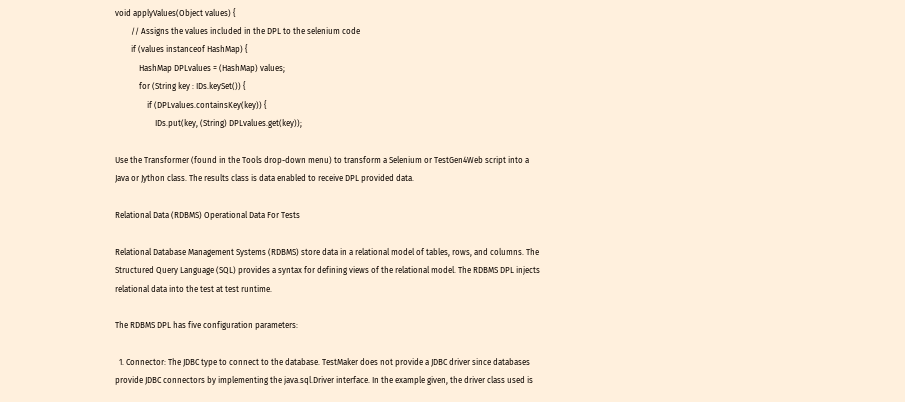void applyValues(Object values) {
        // Assigns the values included in the DPL to the selenium code
        if (values instanceof HashMap) {
            HashMap DPLvalues = (HashMap) values;
            for (String key : IDs.keySet()) {
                if (DPLvalues.containsKey(key)) {
                    IDs.put(key, (String) DPLvalues.get(key));

Use the Transformer (found in the Tools drop-down menu) to transform a Selenium or TestGen4Web script into a Java or Jython class. The results class is data enabled to receive DPL provided data.

Relational Data (RDBMS) Operational Data For Tests

Relational Database Management Systems (RDBMS) store data in a relational model of tables, rows, and columns. The Structured Query Language (SQL) provides a syntax for defining views of the relational model. The RDBMS DPL injects relational data into the test at test runtime.

The RDBMS DPL has five configuration parameters:

  1. Connector: The JDBC type to connect to the database. TestMaker does not provide a JDBC driver since databases provide JDBC connectors by implementing the java.sql.Driver interface. In the example given, the driver class used is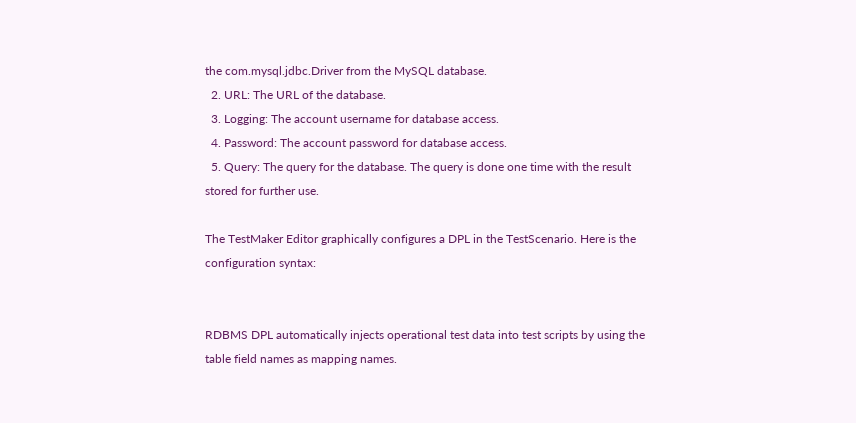the com.mysql.jdbc.Driver from the MySQL database.
  2. URL: The URL of the database.
  3. Logging: The account username for database access.
  4. Password: The account password for database access.
  5. Query: The query for the database. The query is done one time with the result stored for further use.

The TestMaker Editor graphically configures a DPL in the TestScenario. Here is the configuration syntax:


RDBMS DPL automatically injects operational test data into test scripts by using the table field names as mapping names.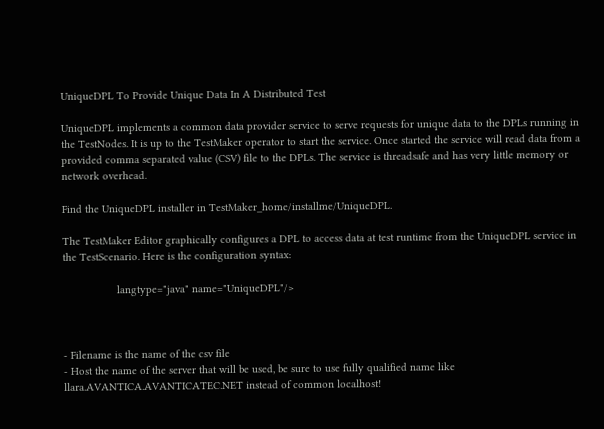UniqueDPL To Provide Unique Data In A Distributed Test

UniqueDPL implements a common data provider service to serve requests for unique data to the DPLs running in the TestNodes. It is up to the TestMaker operator to start the service. Once started the service will read data from a provided comma separated value (CSV) file to the DPLs. The service is threadsafe and has very little memory or network overhead.

Find the UniqueDPL installer in TestMaker_home/installme/UniqueDPL.

The TestMaker Editor graphically configures a DPL to access data at test runtime from the UniqueDPL service in the TestScenario. Here is the configuration syntax:

                  langtype="java" name="UniqueDPL"/>



- Filename is the name of the csv file
- Host the name of the server that will be used, be sure to use fully qualified name like
llara.AVANTICA.AVANTICATEC.NET instead of common localhost!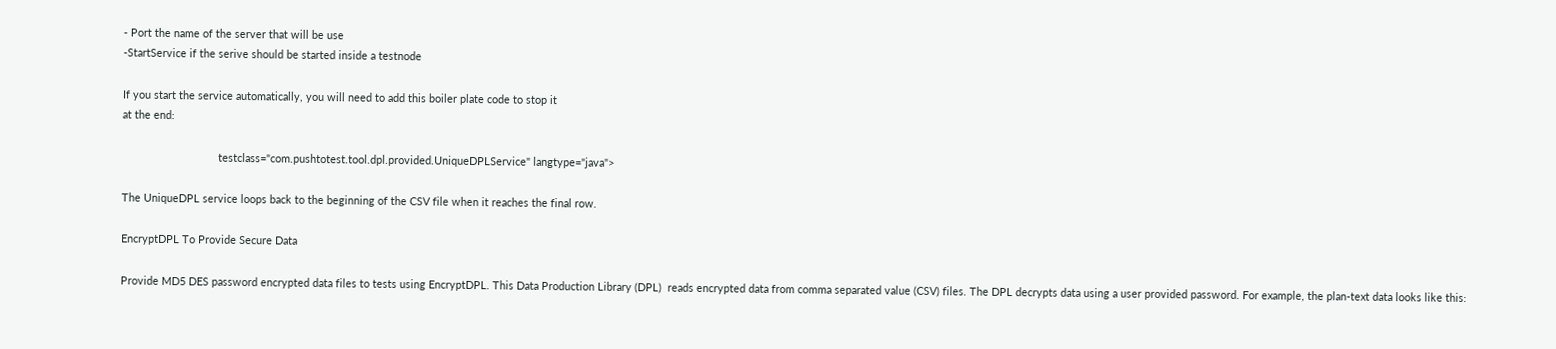- Port the name of the server that will be use
-StartService if the serive should be started inside a testnode

If you start the service automatically, you will need to add this boiler plate code to stop it
at the end:

                                testclass="com.pushtotest.tool.dpl.provided.UniqueDPLService" langtype="java">

The UniqueDPL service loops back to the beginning of the CSV file when it reaches the final row.

EncryptDPL To Provide Secure Data

Provide MD5 DES password encrypted data files to tests using EncryptDPL. This Data Production Library (DPL)  reads encrypted data from comma separated value (CSV) files. The DPL decrypts data using a user provided password. For example, the plan-text data looks like this: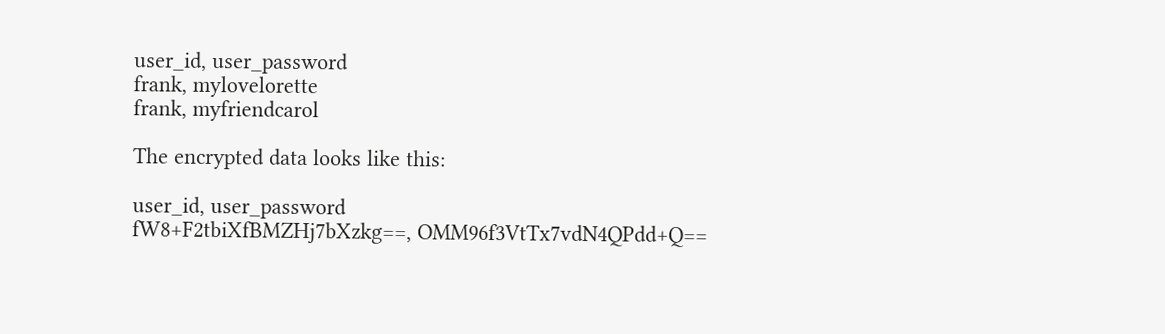user_id, user_password
frank, mylovelorette
frank, myfriendcarol

The encrypted data looks like this:

user_id, user_password
fW8+F2tbiXfBMZHj7bXzkg==, OMM96f3VtTx7vdN4QPdd+Q==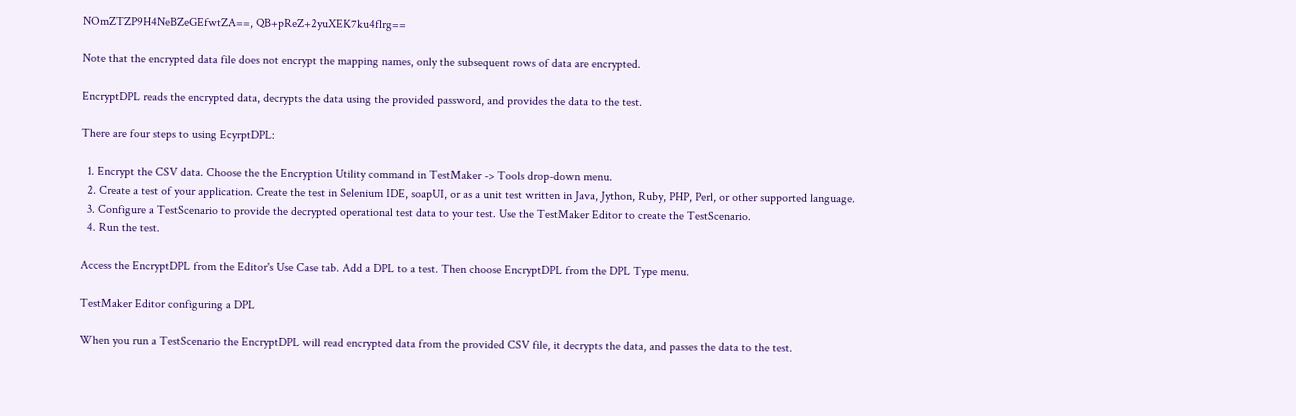NOmZTZP9H4NeBZeGEfwtZA==, QB+pReZ+2yuXEK7ku4flrg==

Note that the encrypted data file does not encrypt the mapping names, only the subsequent rows of data are encrypted.

EncryptDPL reads the encrypted data, decrypts the data using the provided password, and provides the data to the test.

There are four steps to using EcyrptDPL:

  1. Encrypt the CSV data. Choose the the Encryption Utility command in TestMaker -> Tools drop-down menu.
  2. Create a test of your application. Create the test in Selenium IDE, soapUI, or as a unit test written in Java, Jython, Ruby, PHP, Perl, or other supported language.
  3. Configure a TestScenario to provide the decrypted operational test data to your test. Use the TestMaker Editor to create the TestScenario.
  4. Run the test.

Access the EncryptDPL from the Editor's Use Case tab. Add a DPL to a test. Then choose EncryptDPL from the DPL Type menu.

TestMaker Editor configuring a DPL

When you run a TestScenario the EncryptDPL will read encrypted data from the provided CSV file, it decrypts the data, and passes the data to the test.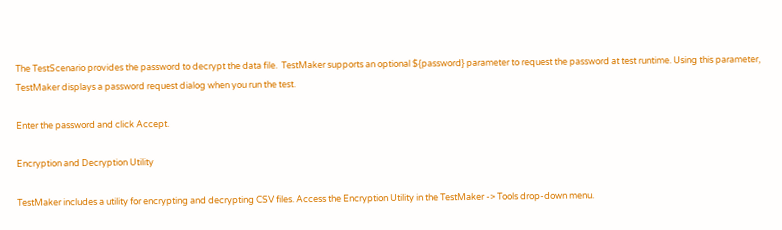The TestScenario provides the password to decrypt the data file.  TestMaker supports an optional ${password} parameter to request the password at test runtime. Using this parameter, TestMaker displays a password request dialog when you run the test.

Enter the password and click Accept.

Encryption and Decryption Utility

TestMaker includes a utility for encrypting and decrypting CSV files. Access the Encryption Utility in the TestMaker -> Tools drop-down menu.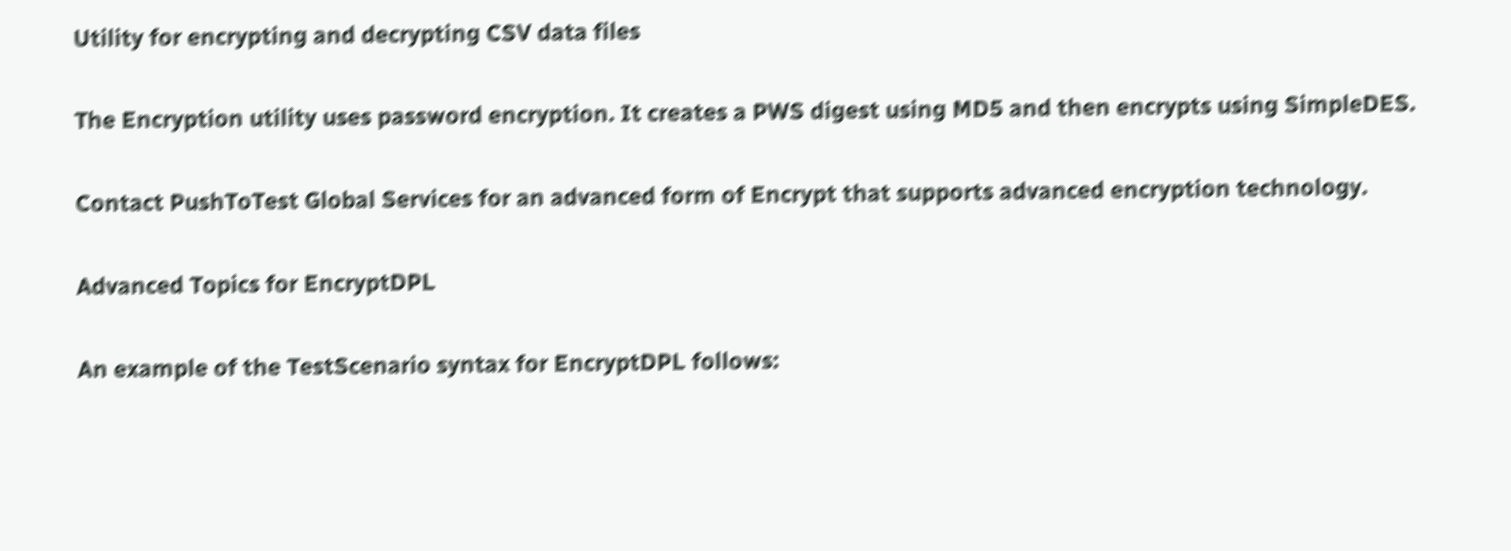Utility for encrypting and decrypting CSV data files

The Encryption utility uses password encryption. It creates a PWS digest using MD5 and then encrypts using SimpleDES.

Contact PushToTest Global Services for an advanced form of Encrypt that supports advanced encryption technology.

Advanced Topics for EncryptDPL

An example of the TestScenario syntax for EncryptDPL follows: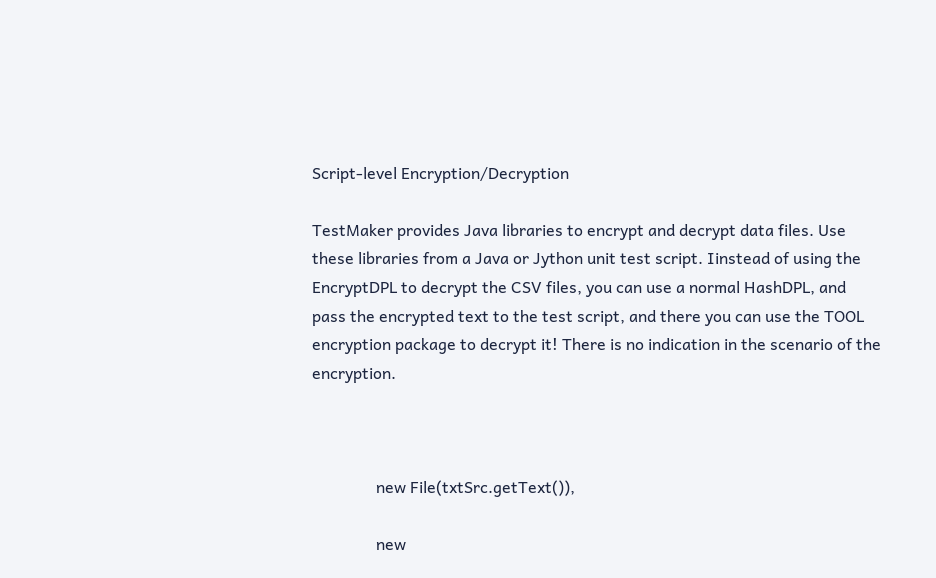Script-level Encryption/Decryption

TestMaker provides Java libraries to encrypt and decrypt data files. Use these libraries from a Java or Jython unit test script. Iinstead of using the EncryptDPL to decrypt the CSV files, you can use a normal HashDPL, and pass the encrypted text to the test script, and there you can use the TOOL encryption package to decrypt it! There is no indication in the scenario of the encryption.



                new File(txtSrc.getText()),

                new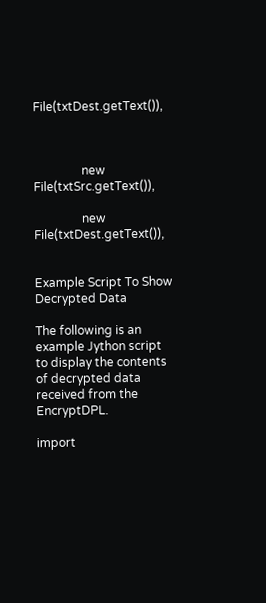File(txtDest.getText()),



                new File(txtSrc.getText()),

                new File(txtDest.getText()),


Example Script To Show Decrypted Data

The following is an example Jython script to display the contents of decrypted data received from the EncryptDPL.

import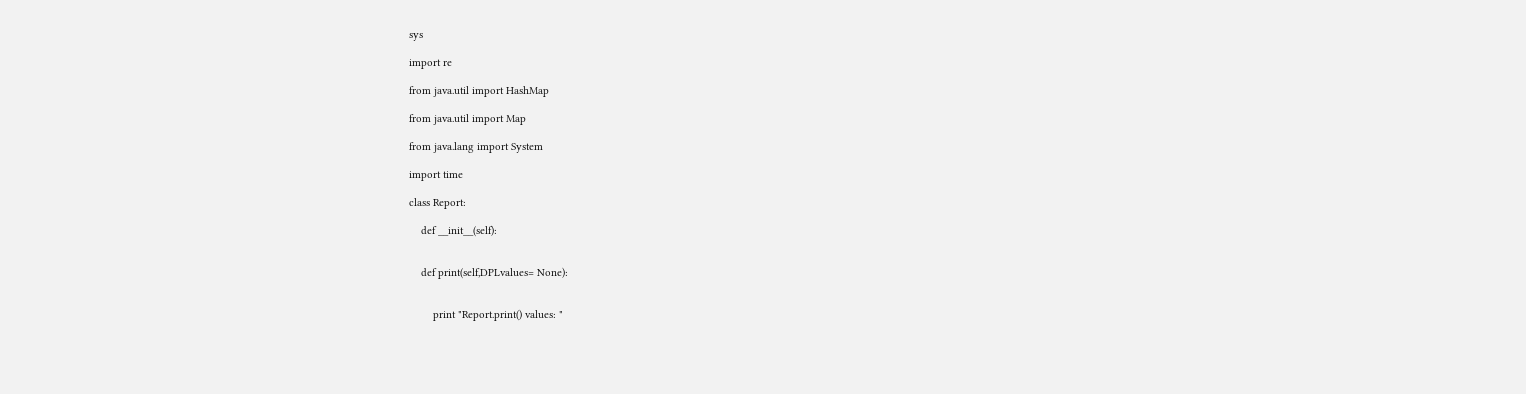sys

import re

from java.util import HashMap

from java.util import Map

from java.lang import System

import time

class Report:

    def __init__(self):


    def print(self,DPLvalues= None):


        print "Report.print() values: "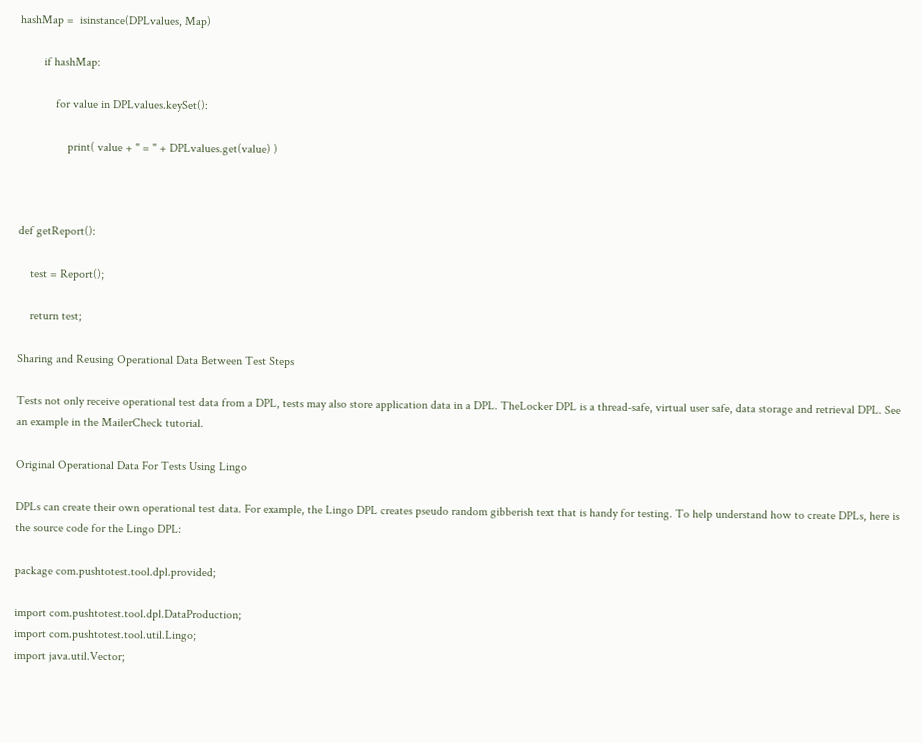hashMap =  isinstance(DPLvalues, Map)

        if hashMap:

            for value in DPLvalues.keySet():

                print( value + " = " + DPLvalues.get(value) )



def getReport():

    test = Report();

    return test;

Sharing and Reusing Operational Data Between Test Steps

Tests not only receive operational test data from a DPL, tests may also store application data in a DPL. TheLocker DPL is a thread-safe, virtual user safe, data storage and retrieval DPL. See an example in the MailerCheck tutorial.

Original Operational Data For Tests Using Lingo

DPLs can create their own operational test data. For example, the Lingo DPL creates pseudo random gibberish text that is handy for testing. To help understand how to create DPLs, here is the source code for the Lingo DPL:

package com.pushtotest.tool.dpl.provided;

import com.pushtotest.tool.dpl.DataProduction;
import com.pushtotest.tool.util.Lingo;
import java.util.Vector;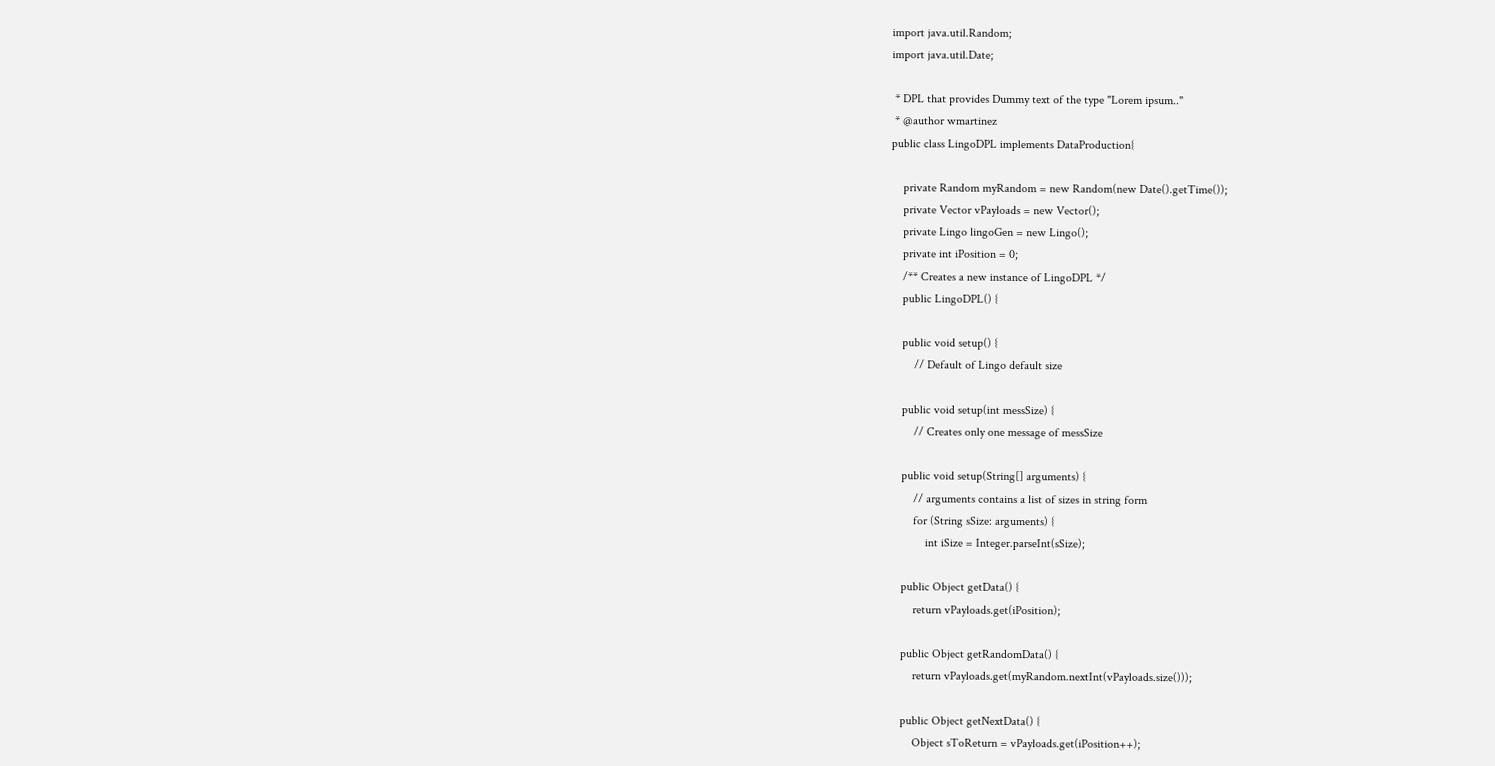import java.util.Random;
import java.util.Date;

 * DPL that provides Dummy text of the type "Lorem ipsum.."
 * @author wmartinez
public class LingoDPL implements DataProduction{

    private Random myRandom = new Random(new Date().getTime());
    private Vector vPayloads = new Vector();
    private Lingo lingoGen = new Lingo();
    private int iPosition = 0;
    /** Creates a new instance of LingoDPL */
    public LingoDPL() {

    public void setup() {
        // Default of Lingo default size

    public void setup(int messSize) {
        // Creates only one message of messSize

    public void setup(String[] arguments) {
        // arguments contains a list of sizes in string form
        for (String sSize: arguments) {
            int iSize = Integer.parseInt(sSize);

    public Object getData() {
        return vPayloads.get(iPosition);

    public Object getRandomData() {
        return vPayloads.get(myRandom.nextInt(vPayloads.size()));

    public Object getNextData() {
        Object sToReturn = vPayloads.get(iPosition++);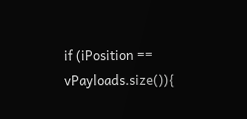if (iPosition == vPayloads.size()){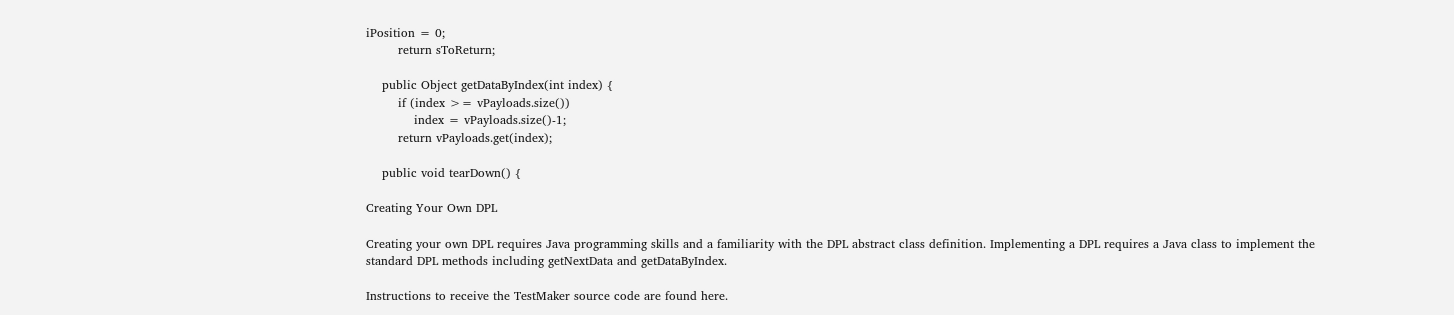iPosition = 0;
        return sToReturn;

    public Object getDataByIndex(int index) {
        if (index >= vPayloads.size())
            index = vPayloads.size()-1;
        return vPayloads.get(index);

    public void tearDown() {

Creating Your Own DPL

Creating your own DPL requires Java programming skills and a familiarity with the DPL abstract class definition. Implementing a DPL requires a Java class to implement the standard DPL methods including getNextData and getDataByIndex.

Instructions to receive the TestMaker source code are found here.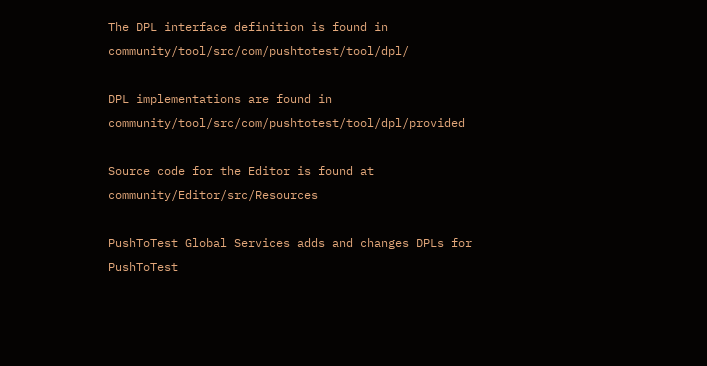The DPL interface definition is found in community/tool/src/com/pushtotest/tool/dpl/

DPL implementations are found in community/tool/src/com/pushtotest/tool/dpl/provided

Source code for the Editor is found at community/Editor/src/Resources

PushToTest Global Services adds and changes DPLs for PushToTest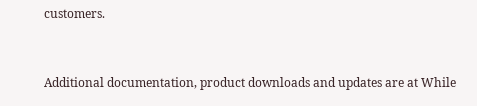customers.



Additional documentation, product downloads and updates are at While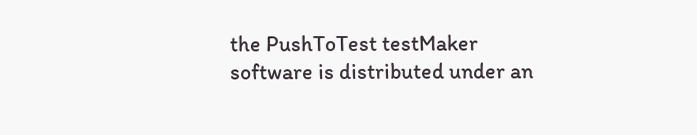the PushToTest testMaker software is distributed under an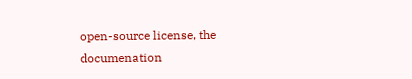open-source license, the documenation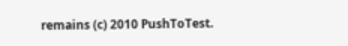remains (c) 2010 PushToTest.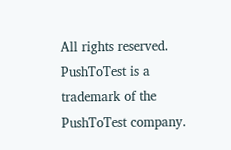All rights reserved. PushToTest is a trademark of the PushToTest company.